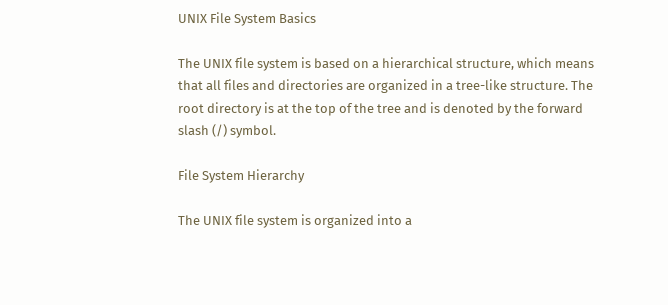UNIX File System Basics

The UNIX file system is based on a hierarchical structure, which means that all files and directories are organized in a tree-like structure. The root directory is at the top of the tree and is denoted by the forward slash (/) symbol.

File System Hierarchy

The UNIX file system is organized into a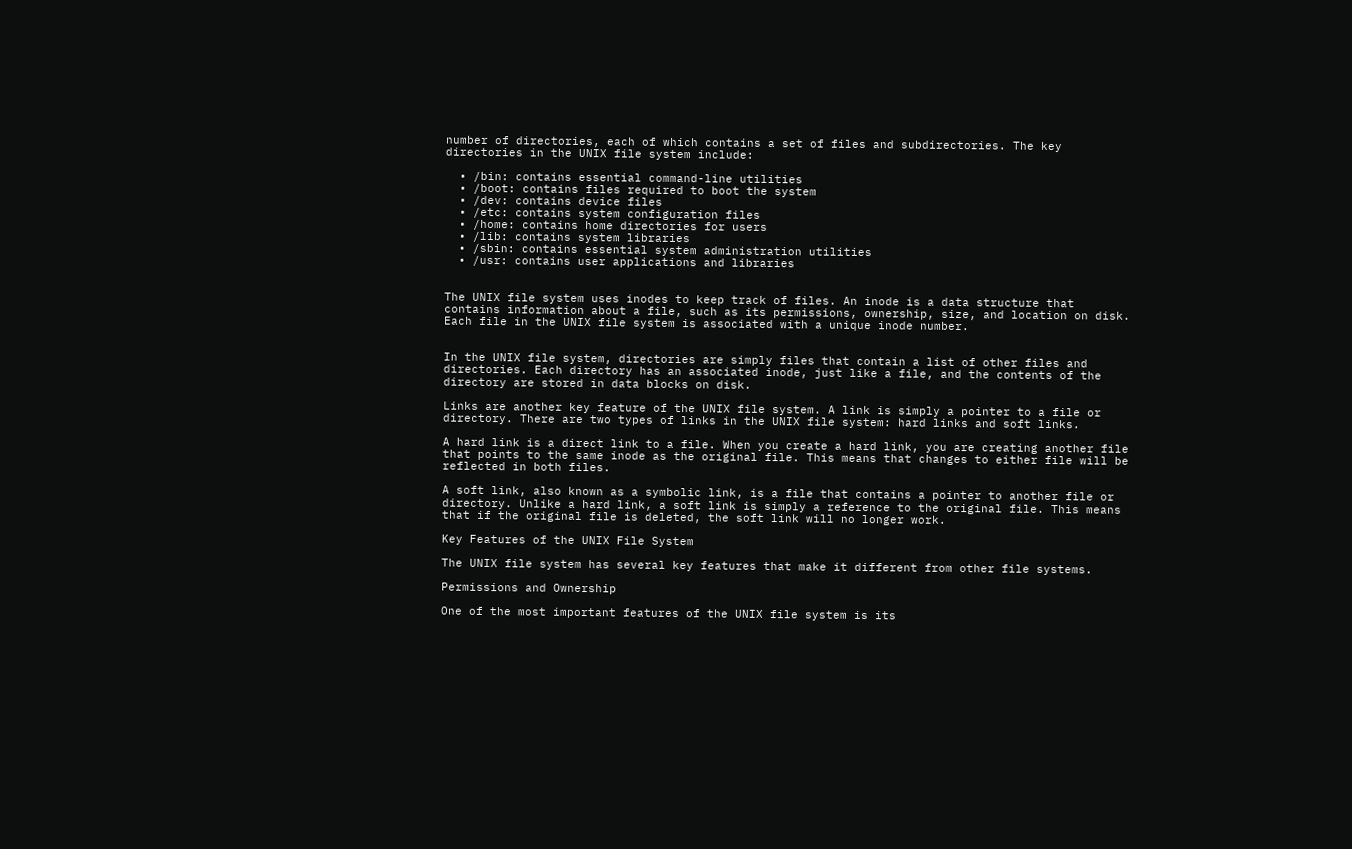number of directories, each of which contains a set of files and subdirectories. The key directories in the UNIX file system include:

  • /bin: contains essential command-line utilities
  • /boot: contains files required to boot the system
  • /dev: contains device files
  • /etc: contains system configuration files
  • /home: contains home directories for users
  • /lib: contains system libraries
  • /sbin: contains essential system administration utilities
  • /usr: contains user applications and libraries


The UNIX file system uses inodes to keep track of files. An inode is a data structure that contains information about a file, such as its permissions, ownership, size, and location on disk. Each file in the UNIX file system is associated with a unique inode number.


In the UNIX file system, directories are simply files that contain a list of other files and directories. Each directory has an associated inode, just like a file, and the contents of the directory are stored in data blocks on disk.

Links are another key feature of the UNIX file system. A link is simply a pointer to a file or directory. There are two types of links in the UNIX file system: hard links and soft links.

A hard link is a direct link to a file. When you create a hard link, you are creating another file that points to the same inode as the original file. This means that changes to either file will be reflected in both files.

A soft link, also known as a symbolic link, is a file that contains a pointer to another file or directory. Unlike a hard link, a soft link is simply a reference to the original file. This means that if the original file is deleted, the soft link will no longer work.

Key Features of the UNIX File System

The UNIX file system has several key features that make it different from other file systems.

Permissions and Ownership

One of the most important features of the UNIX file system is its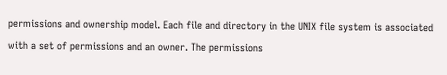permissions and ownership model. Each file and directory in the UNIX file system is associated with a set of permissions and an owner. The permissions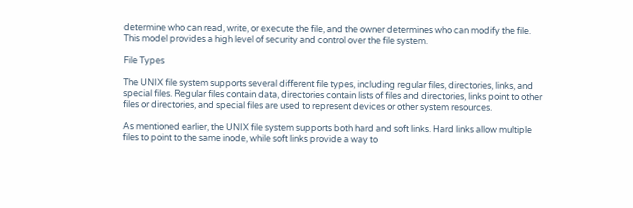determine who can read, write, or execute the file, and the owner determines who can modify the file. This model provides a high level of security and control over the file system.

File Types

The UNIX file system supports several different file types, including regular files, directories, links, and special files. Regular files contain data, directories contain lists of files and directories, links point to other files or directories, and special files are used to represent devices or other system resources.

As mentioned earlier, the UNIX file system supports both hard and soft links. Hard links allow multiple files to point to the same inode, while soft links provide a way to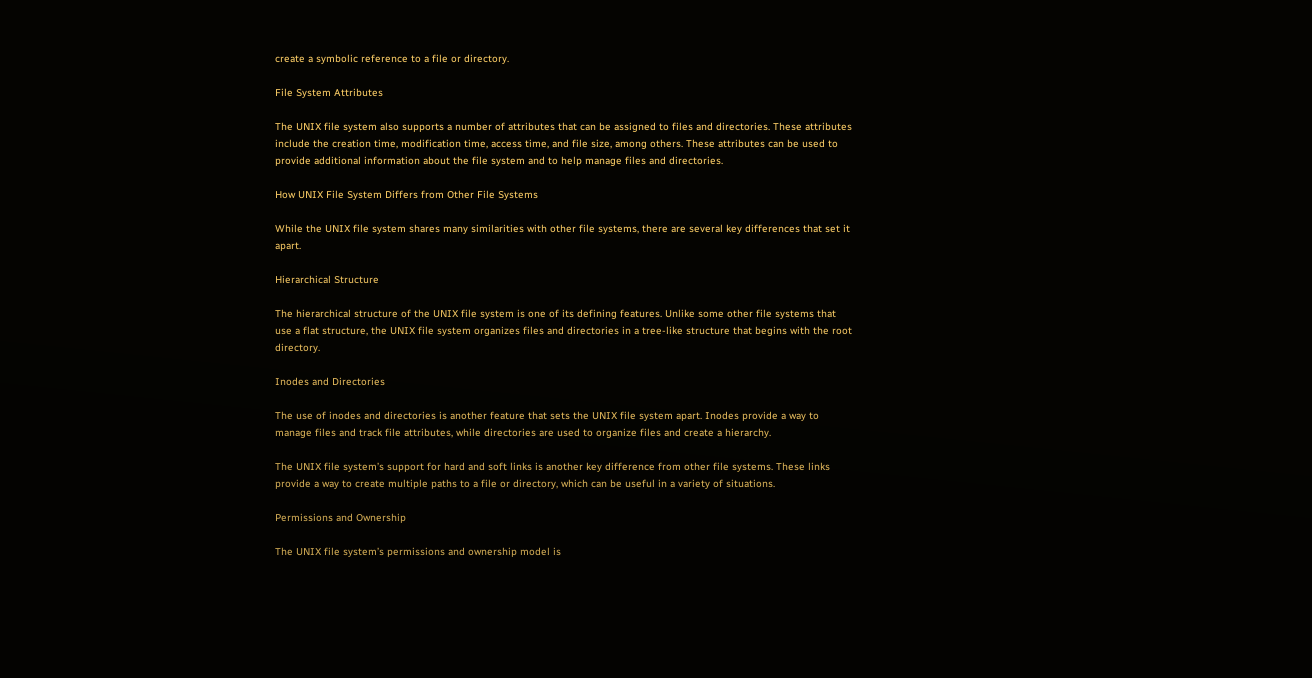create a symbolic reference to a file or directory.

File System Attributes

The UNIX file system also supports a number of attributes that can be assigned to files and directories. These attributes include the creation time, modification time, access time, and file size, among others. These attributes can be used to provide additional information about the file system and to help manage files and directories.

How UNIX File System Differs from Other File Systems

While the UNIX file system shares many similarities with other file systems, there are several key differences that set it apart.

Hierarchical Structure

The hierarchical structure of the UNIX file system is one of its defining features. Unlike some other file systems that use a flat structure, the UNIX file system organizes files and directories in a tree-like structure that begins with the root directory.

Inodes and Directories

The use of inodes and directories is another feature that sets the UNIX file system apart. Inodes provide a way to manage files and track file attributes, while directories are used to organize files and create a hierarchy.

The UNIX file system’s support for hard and soft links is another key difference from other file systems. These links provide a way to create multiple paths to a file or directory, which can be useful in a variety of situations.

Permissions and Ownership

The UNIX file system’s permissions and ownership model is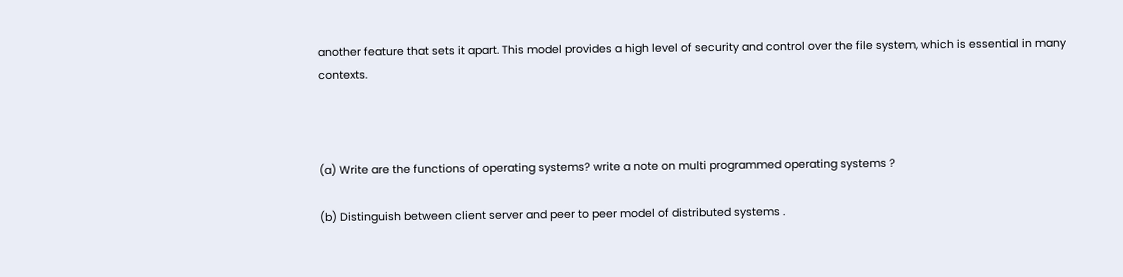another feature that sets it apart. This model provides a high level of security and control over the file system, which is essential in many contexts.



(a) Write are the functions of operating systems? write a note on multi programmed operating systems ?

(b) Distinguish between client server and peer to peer model of distributed systems .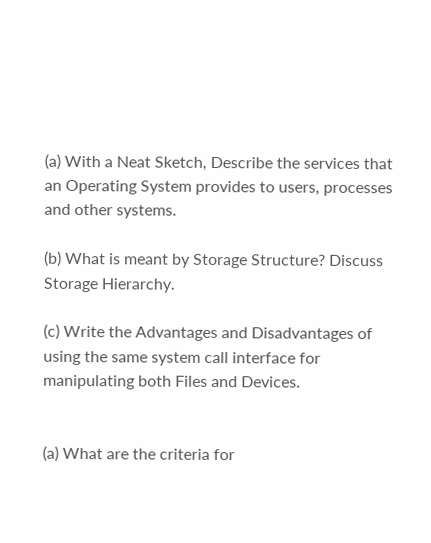(a) With a Neat Sketch, Describe the services that an Operating System provides to users, processes and other systems.

(b) What is meant by Storage Structure? Discuss Storage Hierarchy.

(c) Write the Advantages and Disadvantages of using the same system call interface for manipulating both Files and Devices.


(a) What are the criteria for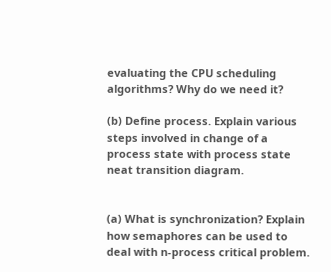evaluating the CPU scheduling algorithms? Why do we need it?

(b) Define process. Explain various steps involved in change of a process state with process state neat transition diagram.


(a) What is synchronization? Explain how semaphores can be used to deal with n-process critical problem.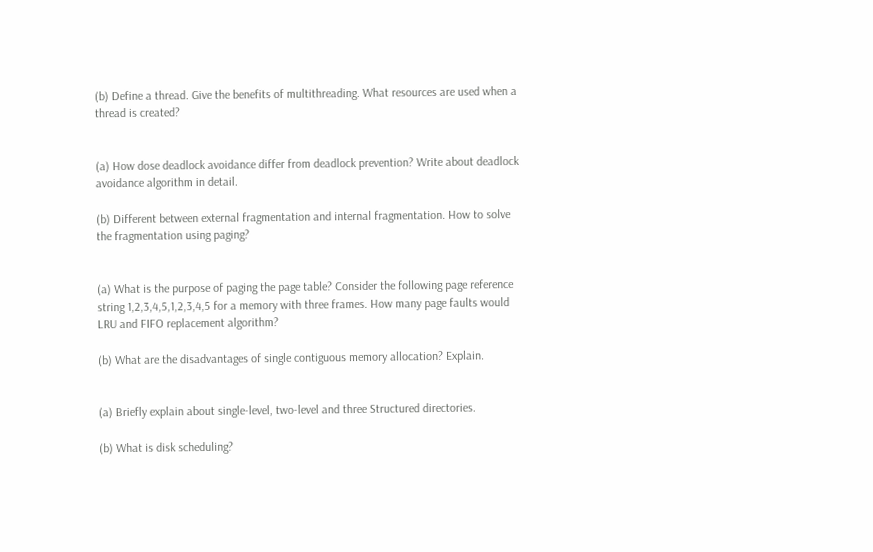(b) Define a thread. Give the benefits of multithreading. What resources are used when a thread is created?


(a) How dose deadlock avoidance differ from deadlock prevention? Write about deadlock avoidance algorithm in detail.

(b) Different between external fragmentation and internal fragmentation. How to solve the fragmentation using paging?


(a) What is the purpose of paging the page table? Consider the following page reference string 1,2,3,4,5,1,2,3,4,5 for a memory with three frames. How many page faults would LRU and FIFO replacement algorithm?

(b) What are the disadvantages of single contiguous memory allocation? Explain.


(a) Briefly explain about single-level, two-level and three Structured directories.

(b) What is disk scheduling?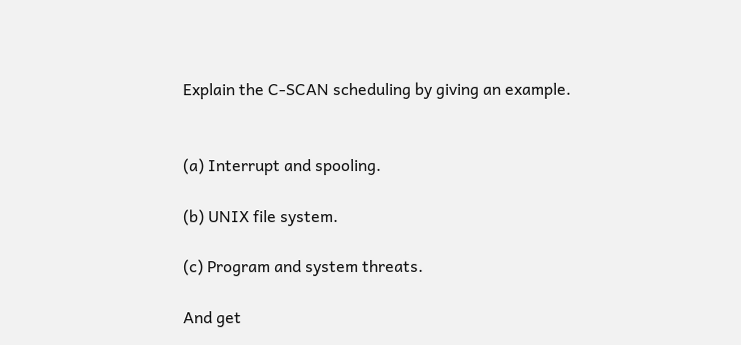Explain the C-SCAN scheduling by giving an example.


(a) Interrupt and spooling.

(b) UNIX file system.

(c) Program and system threats.

And get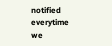notified everytime we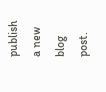publish a new blog post.